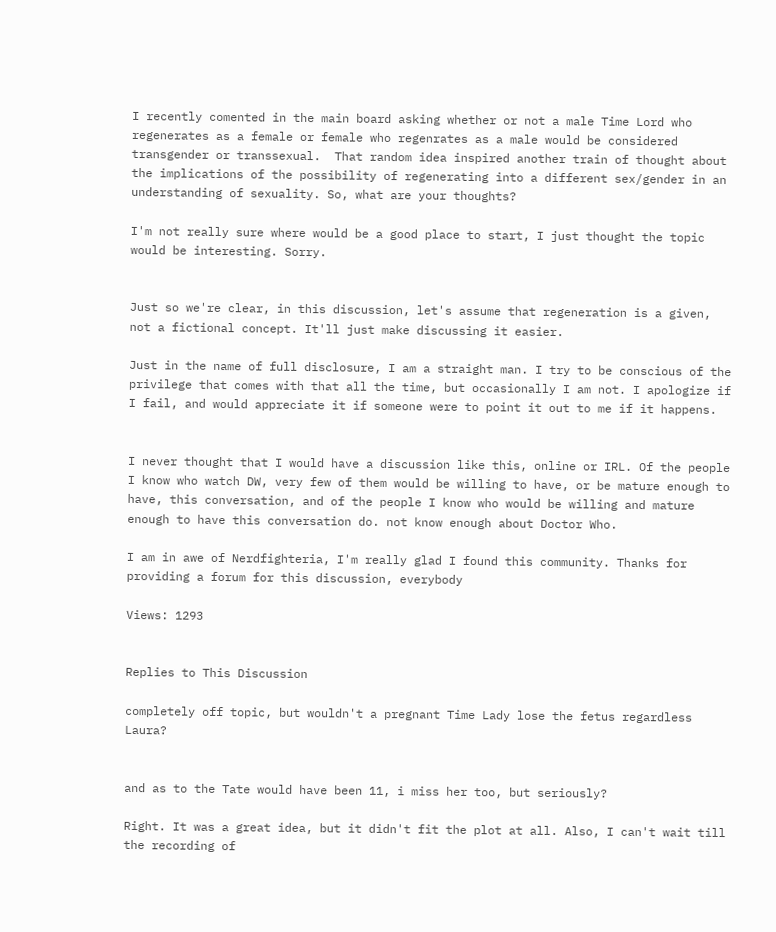I recently comented in the main board asking whether or not a male Time Lord who regenerates as a female or female who regenrates as a male would be considered transgender or transsexual.  That random idea inspired another train of thought about the implications of the possibility of regenerating into a different sex/gender in an understanding of sexuality. So, what are your thoughts?

I'm not really sure where would be a good place to start, I just thought the topic would be interesting. Sorry.


Just so we're clear, in this discussion, let's assume that regeneration is a given, not a fictional concept. It'll just make discussing it easier.

Just in the name of full disclosure, I am a straight man. I try to be conscious of the privilege that comes with that all the time, but occasionally I am not. I apologize if I fail, and would appreciate it if someone were to point it out to me if it happens.


I never thought that I would have a discussion like this, online or IRL. Of the people I know who watch DW, very few of them would be willing to have, or be mature enough to have, this conversation, and of the people I know who would be willing and mature enough to have this conversation do. not know enough about Doctor Who.

I am in awe of Nerdfighteria, I'm really glad I found this community. Thanks for providing a forum for this discussion, everybody

Views: 1293


Replies to This Discussion

completely off topic, but wouldn't a pregnant Time Lady lose the fetus regardless Laura?


and as to the Tate would have been 11, i miss her too, but seriously?

Right. It was a great idea, but it didn't fit the plot at all. Also, I can't wait till the recording of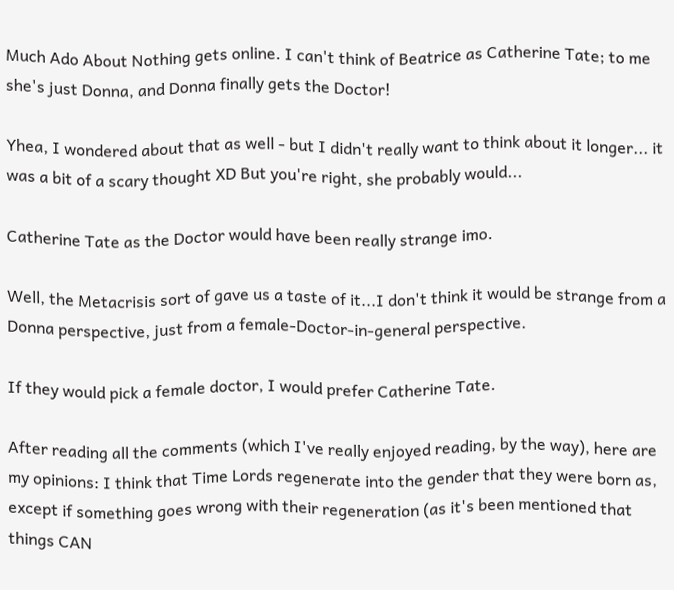Much Ado About Nothing gets online. I can't think of Beatrice as Catherine Tate; to me she's just Donna, and Donna finally gets the Doctor!

Yhea, I wondered about that as well - but I didn't really want to think about it longer... it was a bit of a scary thought XD But you're right, she probably would...

Catherine Tate as the Doctor would have been really strange imo.

Well, the Metacrisis sort of gave us a taste of it...I don't think it would be strange from a Donna perspective, just from a female-Doctor-in-general perspective.

If they would pick a female doctor, I would prefer Catherine Tate.

After reading all the comments (which I've really enjoyed reading, by the way), here are my opinions: I think that Time Lords regenerate into the gender that they were born as, except if something goes wrong with their regeneration (as it's been mentioned that things CAN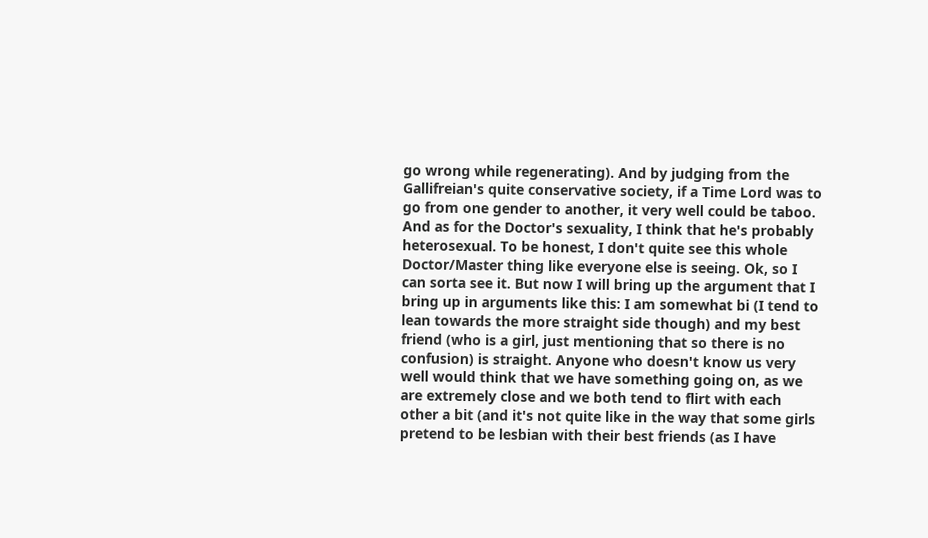go wrong while regenerating). And by judging from the Gallifreian's quite conservative society, if a Time Lord was to go from one gender to another, it very well could be taboo. And as for the Doctor's sexuality, I think that he's probably heterosexual. To be honest, I don't quite see this whole Doctor/Master thing like everyone else is seeing. Ok, so I can sorta see it. But now I will bring up the argument that I bring up in arguments like this: I am somewhat bi (I tend to lean towards the more straight side though) and my best friend (who is a girl, just mentioning that so there is no confusion) is straight. Anyone who doesn't know us very well would think that we have something going on, as we are extremely close and we both tend to flirt with each other a bit (and it's not quite like in the way that some girls pretend to be lesbian with their best friends (as I have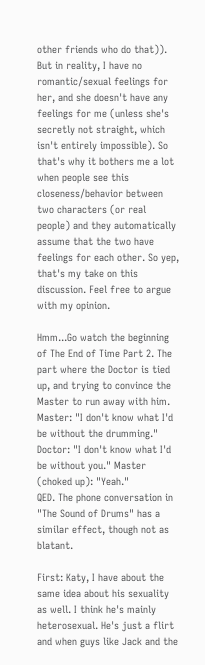other friends who do that)). But in reality, I have no romantic/sexual feelings for her, and she doesn't have any feelings for me (unless she's secretly not straight, which isn't entirely impossible). So that's why it bothers me a lot when people see this closeness/behavior between two characters (or real people) and they automatically assume that the two have feelings for each other. So yep, that's my take on this discussion. Feel free to argue with my opinion.

Hmm...Go watch the beginning of The End of Time Part 2. The part where the Doctor is tied up, and trying to convince the Master to run away with him. Master: "I don't know what I'd be without the drumming." Doctor: "I don't know what I'd be without you." Master (choked up): "Yeah."
QED. The phone conversation in "The Sound of Drums" has a similar effect, though not as blatant.

First: Katy, I have about the same idea about his sexuality as well. I think he's mainly heterosexual. He's just a flirt and when guys like Jack and the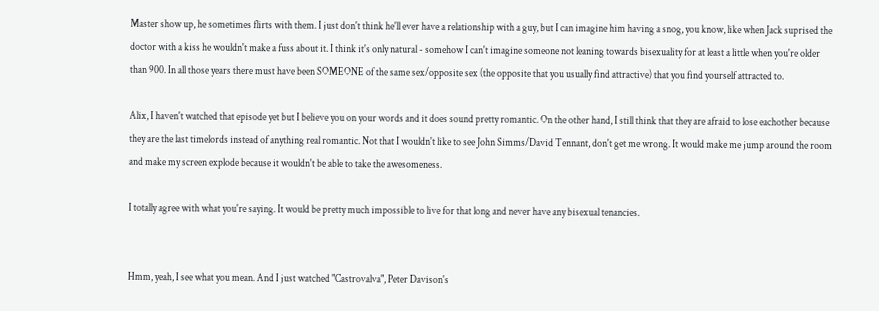Master show up, he sometimes flirts with them. I just don't think he'll ever have a relationship with a guy, but I can imagine him having a snog, you know, like when Jack suprised the doctor with a kiss he wouldn't make a fuss about it. I think it's only natural - somehow I can't imagine someone not leaning towards bisexuality for at least a little when you're older than 900. In all those years there must have been SOMEONE of the same sex/opposite sex (the opposite that you usually find attractive) that you find yourself attracted to.

Alix, I haven't watched that episode yet but I believe you on your words and it does sound pretty romantic. On the other hand, I still think that they are afraid to lose eachother because they are the last timelords instead of anything real romantic. Not that I wouldn't like to see John Simms/David Tennant, don't get me wrong. It would make me jump around the room and make my screen explode because it wouldn't be able to take the awesomeness.

I totally agree with what you're saying. It would be pretty much impossible to live for that long and never have any bisexual tenancies.


Hmm, yeah, I see what you mean. And I just watched "Castrovalva", Peter Davison's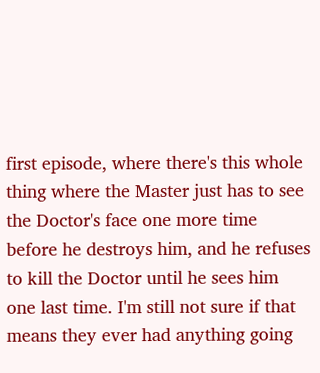first episode, where there's this whole thing where the Master just has to see the Doctor's face one more time before he destroys him, and he refuses to kill the Doctor until he sees him one last time. I'm still not sure if that means they ever had anything going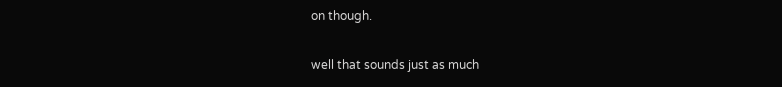on though.

well that sounds just as much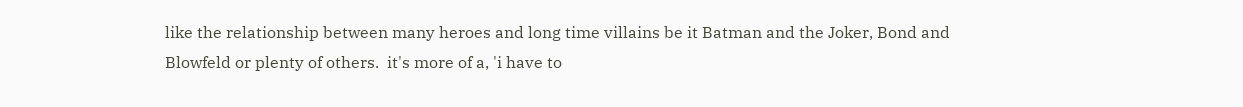like the relationship between many heroes and long time villains be it Batman and the Joker, Bond and Blowfeld or plenty of others.  it's more of a, 'i have to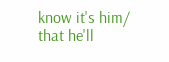know it's him/ that he'll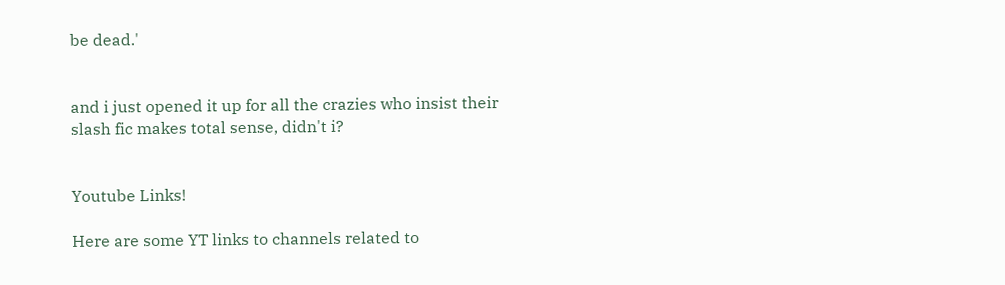be dead.'


and i just opened it up for all the crazies who insist their slash fic makes total sense, didn't i?


Youtube Links!

Here are some YT links to channels related to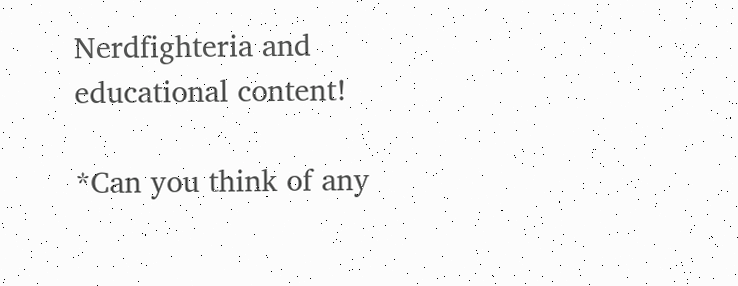Nerdfighteria and educational content!

*Can you think of any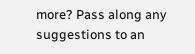more? Pass along any suggestions to an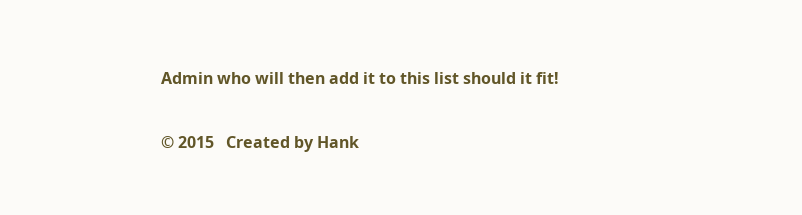Admin who will then add it to this list should it fit!

© 2015   Created by Hank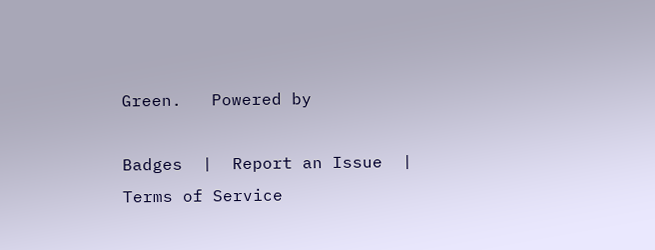Green.   Powered by

Badges  |  Report an Issue  |  Terms of Service